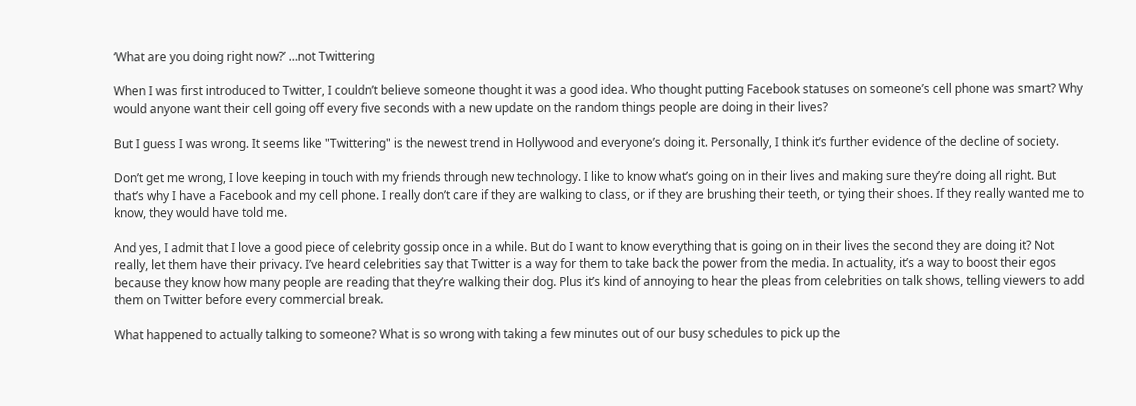‘What are you doing right now?’ …not Twittering

When I was first introduced to Twitter, I couldn’t believe someone thought it was a good idea. Who thought putting Facebook statuses on someone’s cell phone was smart? Why would anyone want their cell going off every five seconds with a new update on the random things people are doing in their lives?

But I guess I was wrong. It seems like "Twittering" is the newest trend in Hollywood and everyone’s doing it. Personally, I think it’s further evidence of the decline of society.

Don’t get me wrong, I love keeping in touch with my friends through new technology. I like to know what’s going on in their lives and making sure they’re doing all right. But that’s why I have a Facebook and my cell phone. I really don’t care if they are walking to class, or if they are brushing their teeth, or tying their shoes. If they really wanted me to know, they would have told me.

And yes, I admit that I love a good piece of celebrity gossip once in a while. But do I want to know everything that is going on in their lives the second they are doing it? Not really, let them have their privacy. I’ve heard celebrities say that Twitter is a way for them to take back the power from the media. In actuality, it’s a way to boost their egos because they know how many people are reading that they’re walking their dog. Plus it’s kind of annoying to hear the pleas from celebrities on talk shows, telling viewers to add them on Twitter before every commercial break.

What happened to actually talking to someone? What is so wrong with taking a few minutes out of our busy schedules to pick up the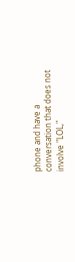phone and have a conversation that does not involve "LOL,"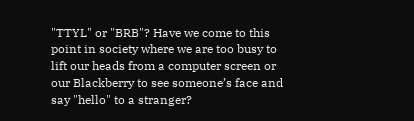"TTYL" or "BRB"? Have we come to this point in society where we are too busy to lift our heads from a computer screen or our Blackberry to see someone’s face and say "hello" to a stranger?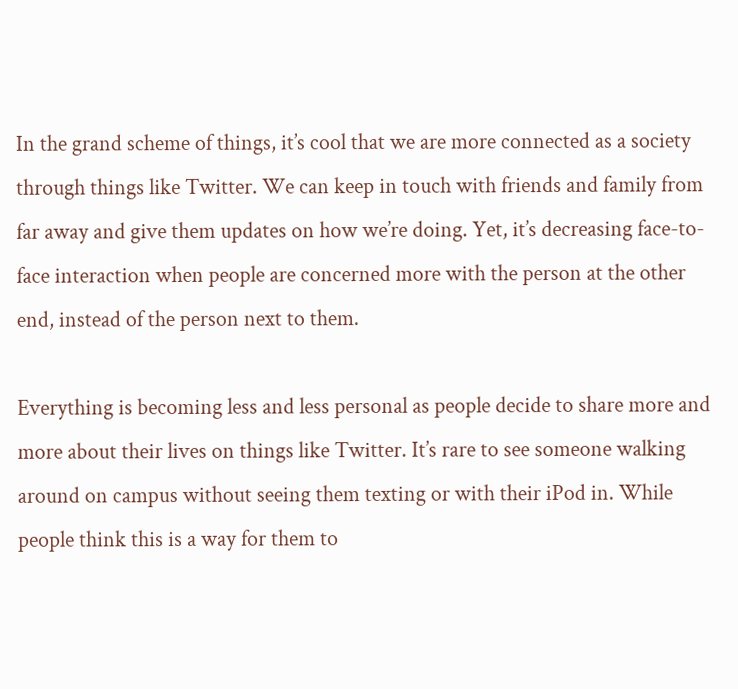In the grand scheme of things, it’s cool that we are more connected as a society through things like Twitter. We can keep in touch with friends and family from far away and give them updates on how we’re doing. Yet, it’s decreasing face-to-face interaction when people are concerned more with the person at the other end, instead of the person next to them.

Everything is becoming less and less personal as people decide to share more and more about their lives on things like Twitter. It’s rare to see someone walking around on campus without seeing them texting or with their iPod in. While people think this is a way for them to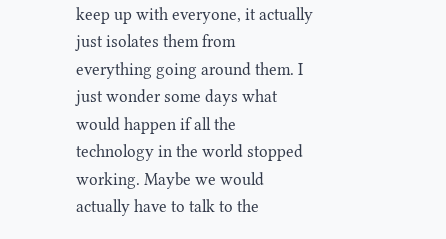keep up with everyone, it actually just isolates them from everything going around them. I just wonder some days what would happen if all the technology in the world stopped working. Maybe we would actually have to talk to the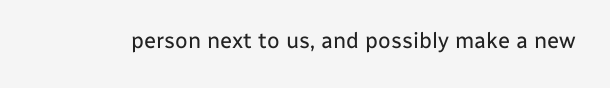person next to us, and possibly make a new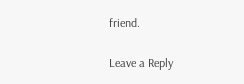friend.

Leave a Reply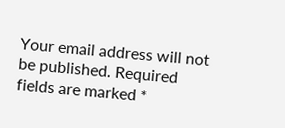Your email address will not be published. Required fields are marked *